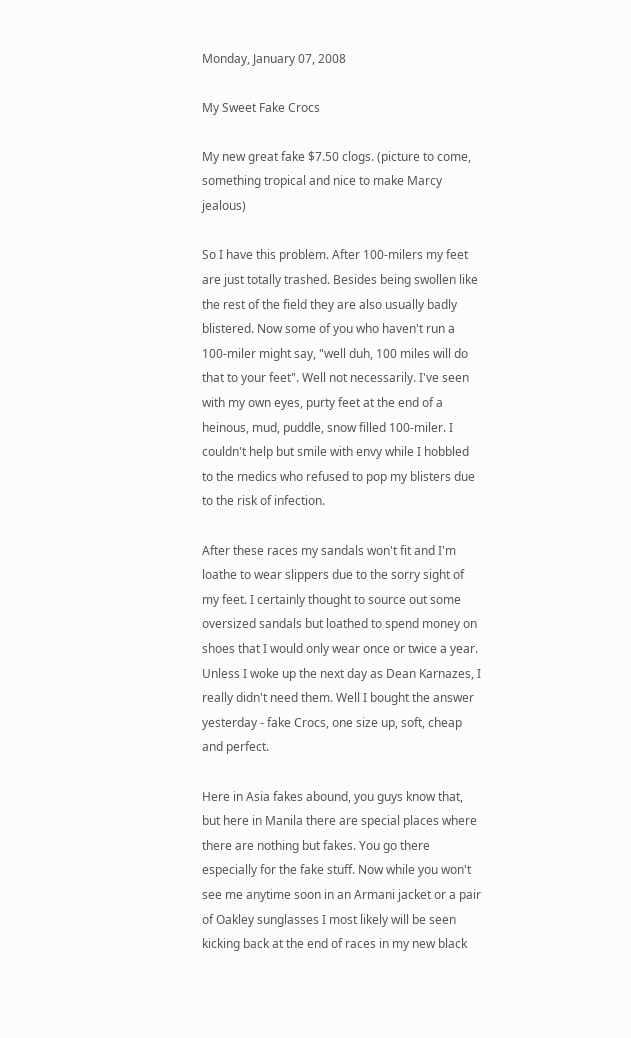Monday, January 07, 2008

My Sweet Fake Crocs

My new great fake $7.50 clogs. (picture to come, something tropical and nice to make Marcy jealous)

So I have this problem. After 100-milers my feet are just totally trashed. Besides being swollen like the rest of the field they are also usually badly blistered. Now some of you who haven't run a 100-miler might say, "well duh, 100 miles will do that to your feet". Well not necessarily. I've seen with my own eyes, purty feet at the end of a heinous, mud, puddle, snow filled 100-miler. I couldn't help but smile with envy while I hobbled to the medics who refused to pop my blisters due to the risk of infection.

After these races my sandals won't fit and I'm loathe to wear slippers due to the sorry sight of my feet. I certainly thought to source out some oversized sandals but loathed to spend money on shoes that I would only wear once or twice a year. Unless I woke up the next day as Dean Karnazes, I really didn't need them. Well I bought the answer yesterday - fake Crocs, one size up, soft, cheap and perfect.

Here in Asia fakes abound, you guys know that, but here in Manila there are special places where there are nothing but fakes. You go there especially for the fake stuff. Now while you won't see me anytime soon in an Armani jacket or a pair of Oakley sunglasses I most likely will be seen kicking back at the end of races in my new black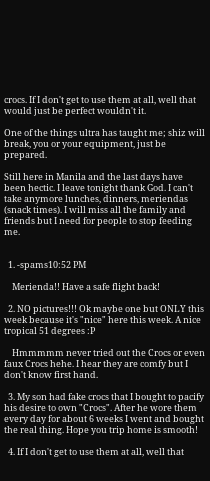crocs. If I don't get to use them at all, well that would just be perfect wouldn't it.

One of the things ultra has taught me; shiz will break, you or your equipment, just be prepared.

Still here in Manila and the last days have been hectic. I leave tonight thank God. I can't take anymore lunches, dinners, meriendas (snack times). I will miss all the family and friends but I need for people to stop feeding me.


  1. -spams10:52 PM

    Merienda!! Have a safe flight back!

  2. NO pictures!!! Ok maybe one but ONLY this week because it's "nice" here this week. A nice tropical 51 degrees :P

    Hmmmmm never tried out the Crocs or even faux Crocs hehe. I hear they are comfy but I don't know first hand.

  3. My son had fake crocs that I bought to pacify his desire to own "Crocs". After he wore them every day for about 6 weeks I went and bought the real thing. Hope you trip home is smooth!

  4. If I don't get to use them at all, well that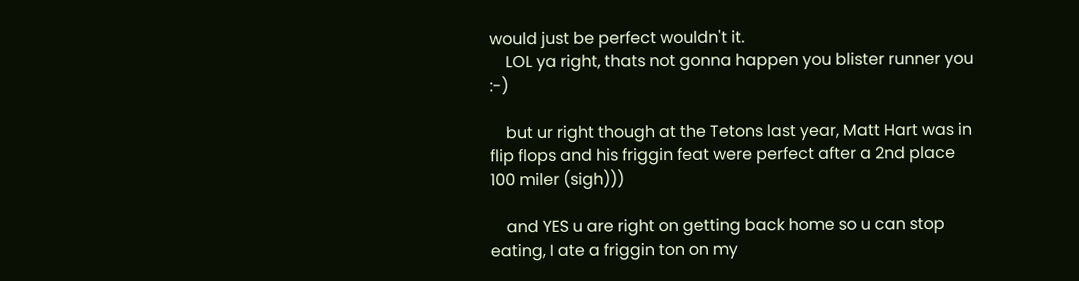would just be perfect wouldn't it.
    LOL ya right, thats not gonna happen you blister runner you :-)

    but ur right though at the Tetons last year, Matt Hart was in flip flops and his friggin feat were perfect after a 2nd place 100 miler (sigh)))

    and YES u are right on getting back home so u can stop eating, I ate a friggin ton on my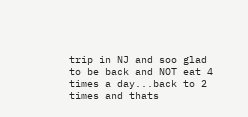trip in NJ and soo glad to be back and NOT eat 4 times a day...back to 2 times and thats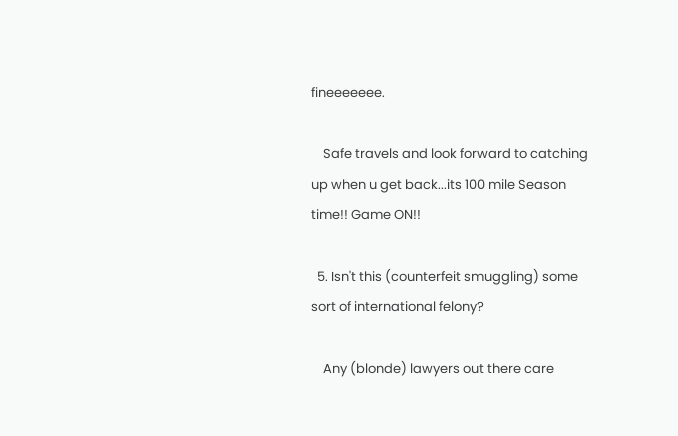fineeeeeee.

    Safe travels and look forward to catching up when u get back...its 100 mile Season time!! Game ON!!

  5. Isn't this (counterfeit smuggling) some sort of international felony?

    Any (blonde) lawyers out there care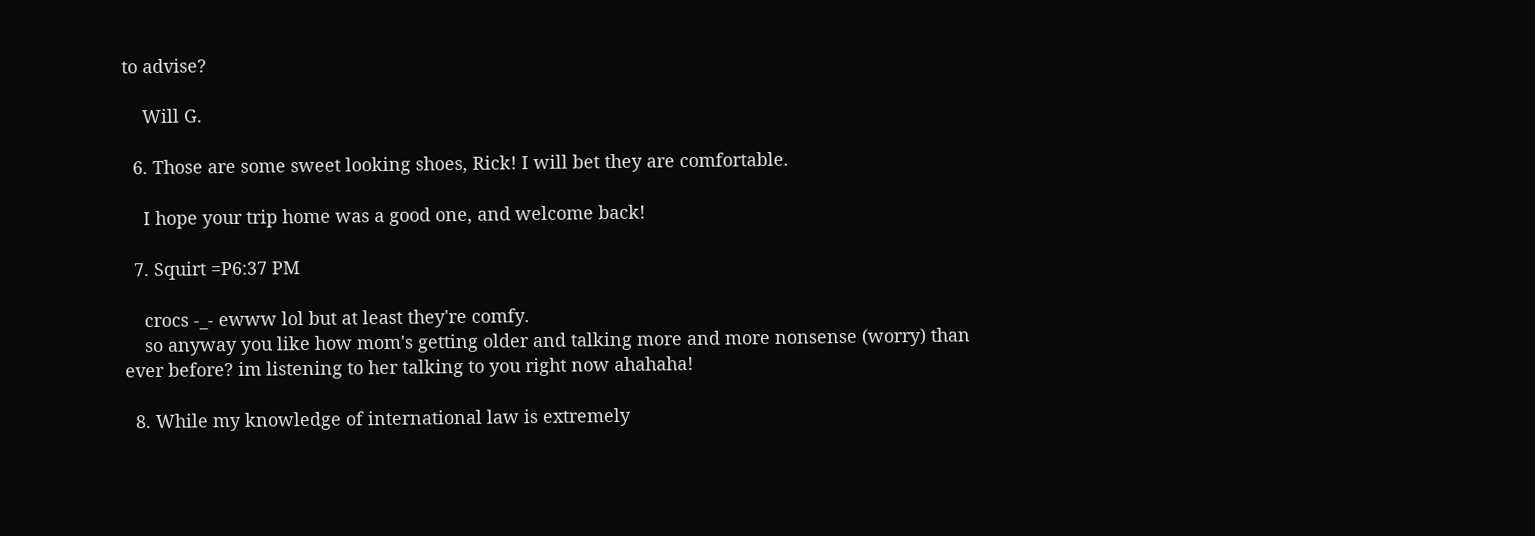to advise?

    Will G.

  6. Those are some sweet looking shoes, Rick! I will bet they are comfortable.

    I hope your trip home was a good one, and welcome back!

  7. Squirt =P6:37 PM

    crocs -_- ewww lol but at least they're comfy.
    so anyway you like how mom's getting older and talking more and more nonsense (worry) than ever before? im listening to her talking to you right now ahahaha!

  8. While my knowledge of international law is extremely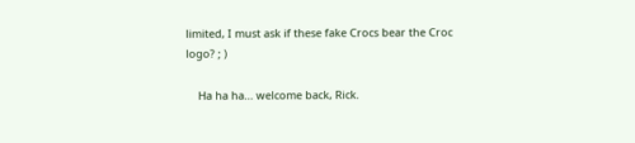limited, I must ask if these fake Crocs bear the Croc logo? ; )

    Ha ha ha... welcome back, Rick.